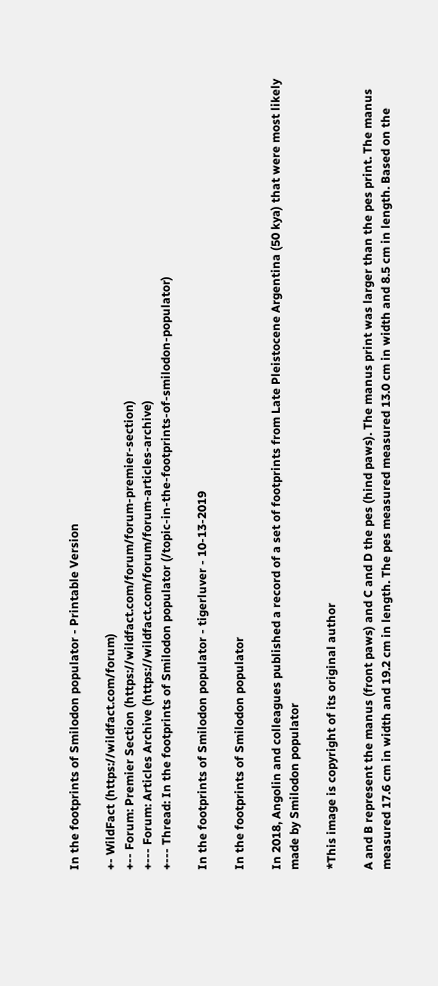In the footprints of Smilodon populator - Printable Version

+- WildFact (https://wildfact.com/forum)
+-- Forum: Premier Section (https://wildfact.com/forum/forum-premier-section)
+--- Forum: Articles Archive (https://wildfact.com/forum/forum-articles-archive)
+--- Thread: In the footprints of Smilodon populator (/topic-in-the-footprints-of-smilodon-populator)

In the footprints of Smilodon populator - tigerluver - 10-13-2019

In the footprints of Smilodon populator

In 2018, Angolin and colleagues published a record of a set of footprints from Late Pleistocene Argentina (50 kya) that were most likely made by Smilodon populator

*This image is copyright of its original author

A and B represent the manus (front paws) and C and D the pes (hind paws). The manus print was larger than the pes print. The manus measured 17.6 cm in width and 19.2 cm in length. The pes measured measured 13.0 cm in width and 8.5 cm in length. Based on the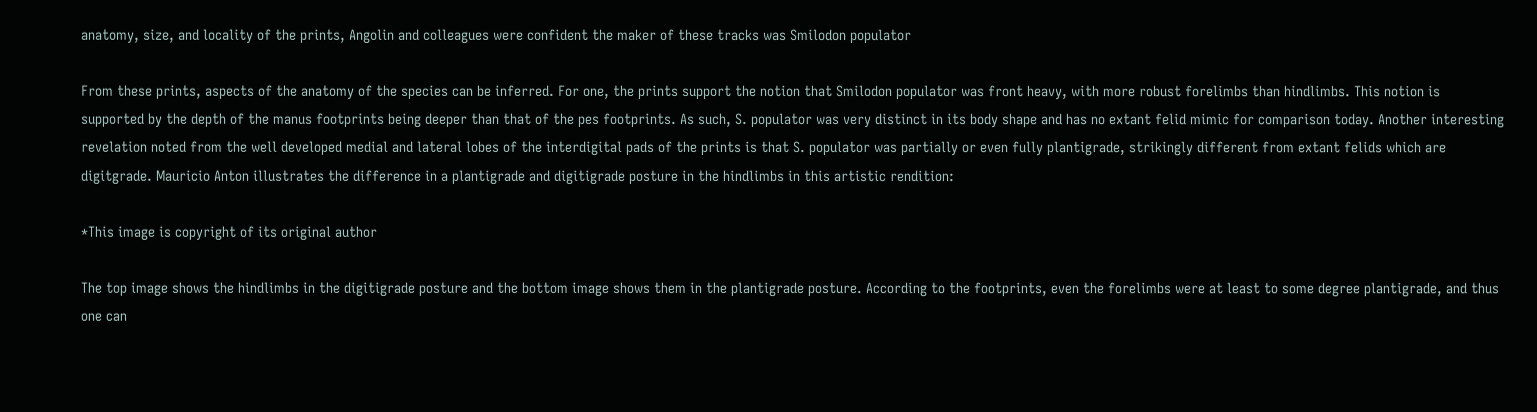anatomy, size, and locality of the prints, Angolin and colleagues were confident the maker of these tracks was Smilodon populator

From these prints, aspects of the anatomy of the species can be inferred. For one, the prints support the notion that Smilodon populator was front heavy, with more robust forelimbs than hindlimbs. This notion is supported by the depth of the manus footprints being deeper than that of the pes footprints. As such, S. populator was very distinct in its body shape and has no extant felid mimic for comparison today. Another interesting revelation noted from the well developed medial and lateral lobes of the interdigital pads of the prints is that S. populator was partially or even fully plantigrade, strikingly different from extant felids which are digitgrade. Mauricio Anton illustrates the difference in a plantigrade and digitigrade posture in the hindlimbs in this artistic rendition:

*This image is copyright of its original author

The top image shows the hindlimbs in the digitigrade posture and the bottom image shows them in the plantigrade posture. According to the footprints, even the forelimbs were at least to some degree plantigrade, and thus one can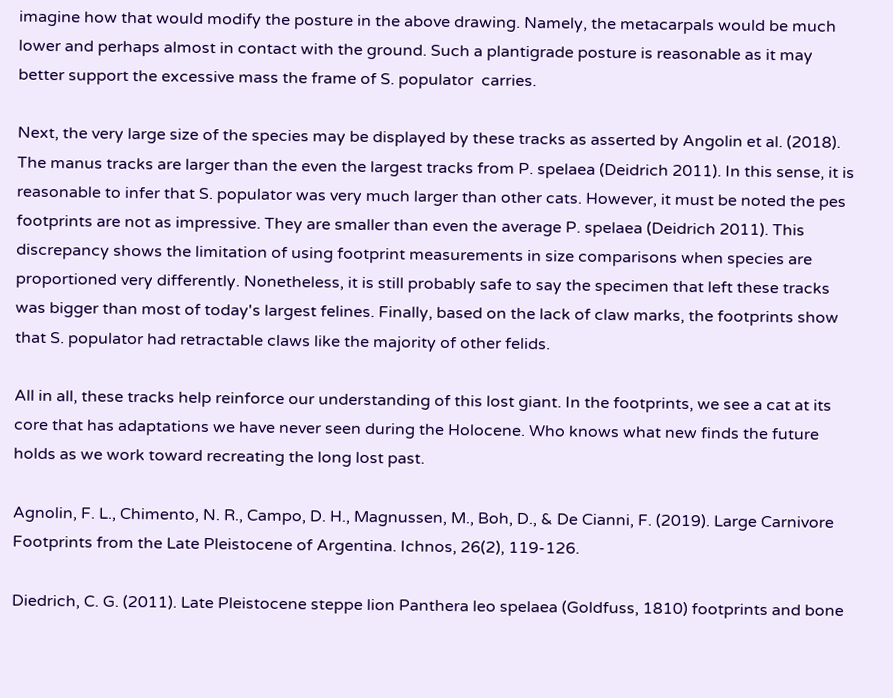imagine how that would modify the posture in the above drawing. Namely, the metacarpals would be much lower and perhaps almost in contact with the ground. Such a plantigrade posture is reasonable as it may better support the excessive mass the frame of S. populator  carries.

Next, the very large size of the species may be displayed by these tracks as asserted by Angolin et al. (2018). The manus tracks are larger than the even the largest tracks from P. spelaea (Deidrich 2011). In this sense, it is reasonable to infer that S. populator was very much larger than other cats. However, it must be noted the pes footprints are not as impressive. They are smaller than even the average P. spelaea (Deidrich 2011). This discrepancy shows the limitation of using footprint measurements in size comparisons when species are proportioned very differently. Nonetheless, it is still probably safe to say the specimen that left these tracks was bigger than most of today's largest felines. Finally, based on the lack of claw marks, the footprints show that S. populator had retractable claws like the majority of other felids.

All in all, these tracks help reinforce our understanding of this lost giant. In the footprints, we see a cat at its core that has adaptations we have never seen during the Holocene. Who knows what new finds the future holds as we work toward recreating the long lost past.

Agnolin, F. L., Chimento, N. R., Campo, D. H., Magnussen, M., Boh, D., & De Cianni, F. (2019). Large Carnivore Footprints from the Late Pleistocene of Argentina. Ichnos, 26(2), 119-126.

Diedrich, C. G. (2011). Late Pleistocene steppe lion Panthera leo spelaea (Goldfuss, 1810) footprints and bone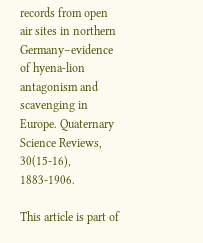records from open air sites in northern Germany–evidence of hyena-lion antagonism and scavenging in Europe. Quaternary Science Reviews, 30(15-16), 1883-1906.

This article is part of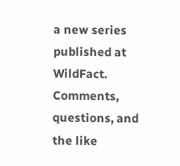a new series published at WildFact. Comments, questions, and the like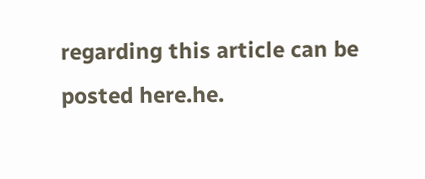regarding this article can be posted here.he.